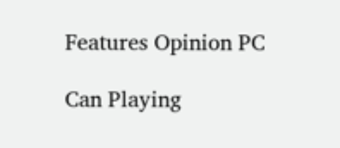Features Opinion PC

Can Playing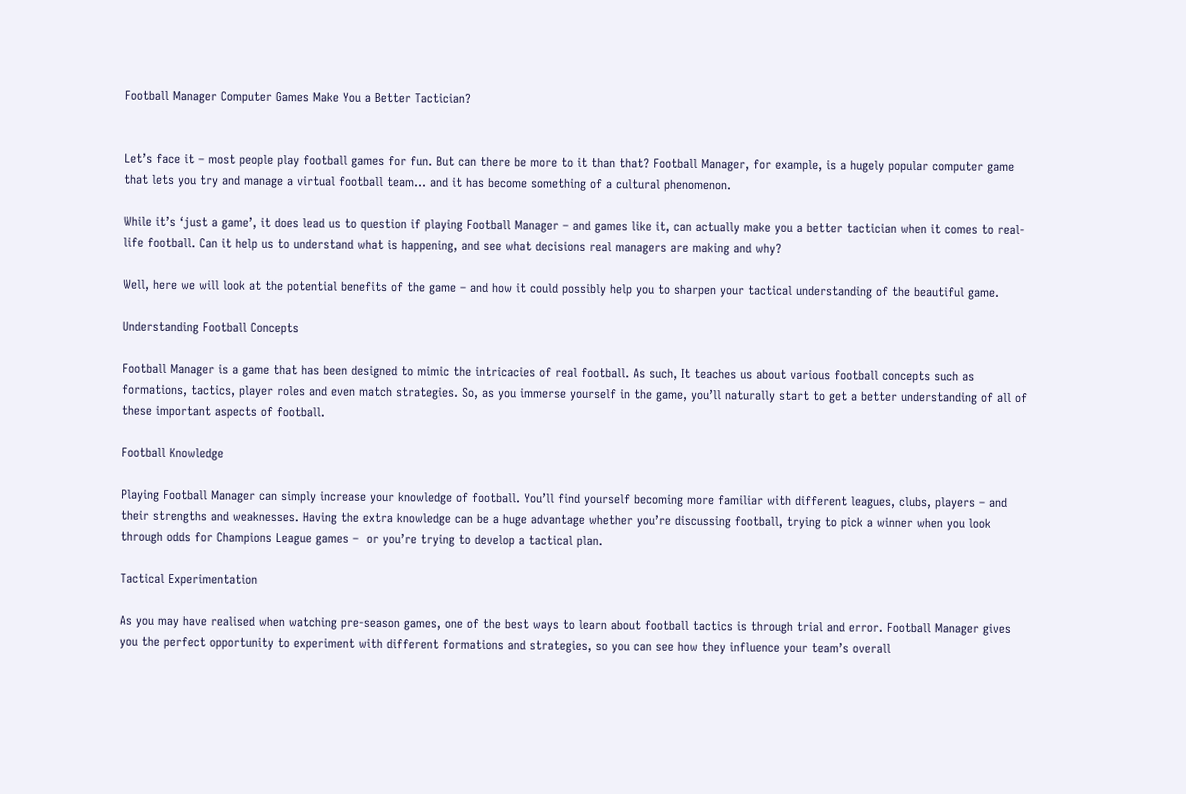Football Manager Computer Games Make You a Better Tactician?


Let’s face it – most people play football games for fun. But can there be more to it than that? Football Manager, for example, is a hugely popular computer game that lets you try and manage a virtual football team… and it has become something of a cultural phenomenon.

While it’s ‘just a game’, it does lead us to question if playing Football Manager – and games like it, can actually make you a better tactician when it comes to real-life football. Can it help us to understand what is happening, and see what decisions real managers are making and why?

Well, here we will look at the potential benefits of the game – and how it could possibly help you to sharpen your tactical understanding of the beautiful game.

Understanding Football Concepts

Football Manager is a game that has been designed to mimic the intricacies of real football. As such, It teaches us about various football concepts such as formations, tactics, player roles and even match strategies. So, as you immerse yourself in the game, you’ll naturally start to get a better understanding of all of these important aspects of football.

Football Knowledge

Playing Football Manager can simply increase your knowledge of football. You’ll find yourself becoming more familiar with different leagues, clubs, players – and their strengths and weaknesses. Having the extra knowledge can be a huge advantage whether you’re discussing football, trying to pick a winner when you look through odds for Champions League games –  or you’re trying to develop a tactical plan.

Tactical Experimentation

As you may have realised when watching pre-season games, one of the best ways to learn about football tactics is through trial and error. Football Manager gives you the perfect opportunity to experiment with different formations and strategies, so you can see how they influence your team’s overall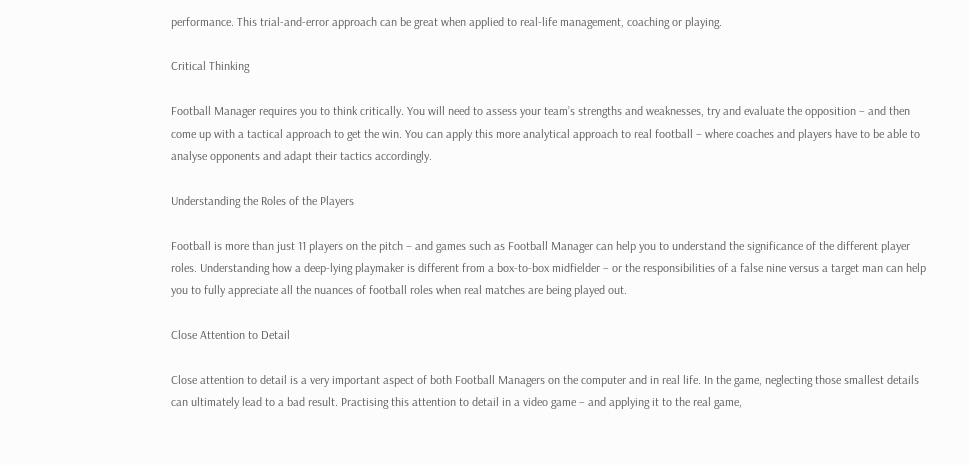performance. This trial-and-error approach can be great when applied to real-life management, coaching or playing.

Critical Thinking

Football Manager requires you to think critically. You will need to assess your team’s strengths and weaknesses, try and evaluate the opposition – and then come up with a tactical approach to get the win. You can apply this more analytical approach to real football – where coaches and players have to be able to analyse opponents and adapt their tactics accordingly.

Understanding the Roles of the Players

Football is more than just 11 players on the pitch – and games such as Football Manager can help you to understand the significance of the different player roles. Understanding how a deep-lying playmaker is different from a box-to-box midfielder – or the responsibilities of a false nine versus a target man can help you to fully appreciate all the nuances of football roles when real matches are being played out.

Close Attention to Detail

Close attention to detail is a very important aspect of both Football Managers on the computer and in real life. In the game, neglecting those smallest details can ultimately lead to a bad result. Practising this attention to detail in a video game – and applying it to the real game,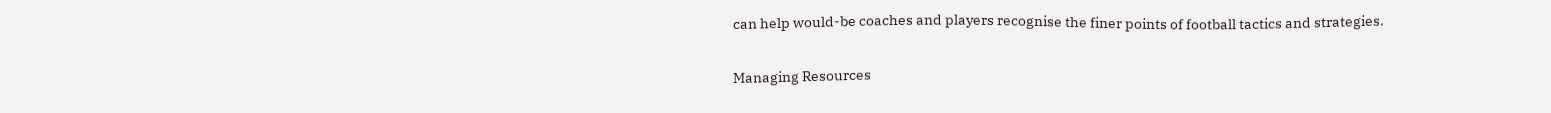can help would-be coaches and players recognise the finer points of football tactics and strategies.

Managing Resources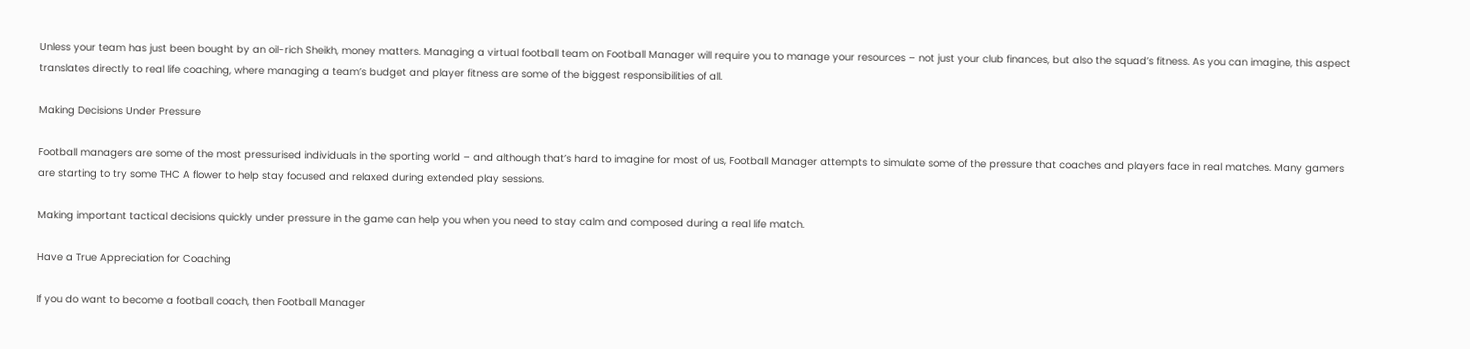Unless your team has just been bought by an oil-rich Sheikh, money matters. Managing a virtual football team on Football Manager will require you to manage your resources – not just your club finances, but also the squad’s fitness. As you can imagine, this aspect translates directly to real life coaching, where managing a team’s budget and player fitness are some of the biggest responsibilities of all.

Making Decisions Under Pressure

Football managers are some of the most pressurised individuals in the sporting world – and although that’s hard to imagine for most of us, Football Manager attempts to simulate some of the pressure that coaches and players face in real matches. Many gamers are starting to try some THC A flower to help stay focused and relaxed during extended play sessions.

Making important tactical decisions quickly under pressure in the game can help you when you need to stay calm and composed during a real life match.

Have a True Appreciation for Coaching

If you do want to become a football coach, then Football Manager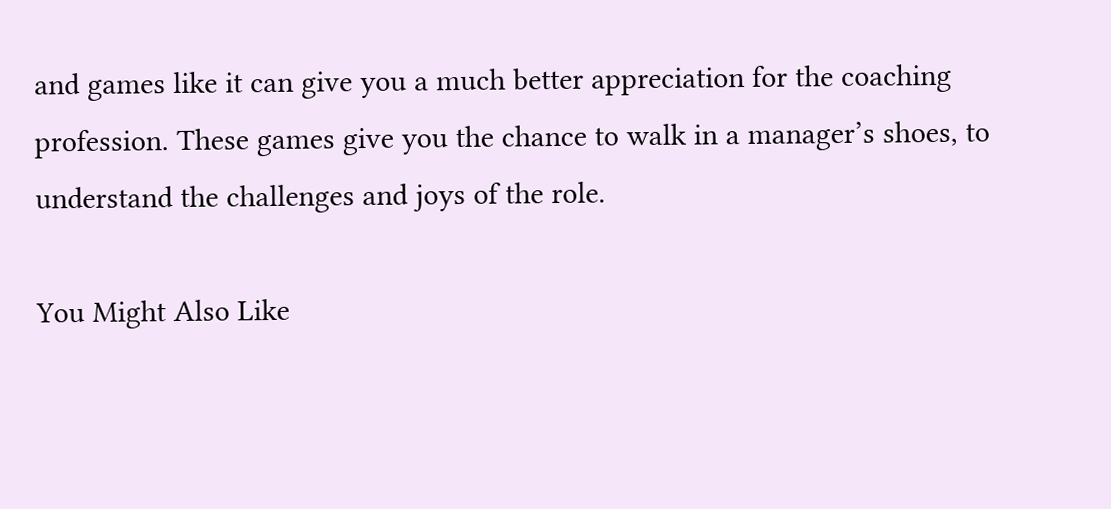and games like it can give you a much better appreciation for the coaching profession. These games give you the chance to walk in a manager’s shoes, to understand the challenges and joys of the role.

You Might Also Like